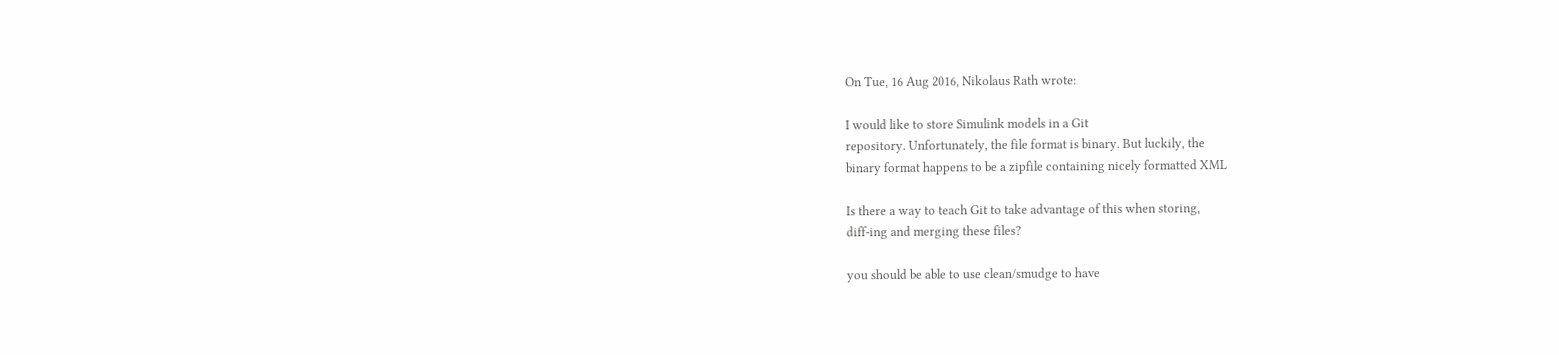On Tue, 16 Aug 2016, Nikolaus Rath wrote:

I would like to store Simulink models in a Git
repository. Unfortunately, the file format is binary. But luckily, the
binary format happens to be a zipfile containing nicely formatted XML

Is there a way to teach Git to take advantage of this when storing,
diff-ing and merging these files?

you should be able to use clean/smudge to have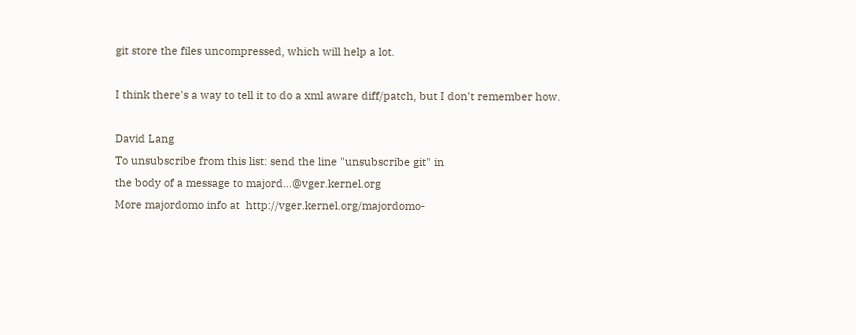git store the files uncompressed, which will help a lot.

I think there's a way to tell it to do a xml aware diff/patch, but I don't remember how.

David Lang
To unsubscribe from this list: send the line "unsubscribe git" in
the body of a message to majord...@vger.kernel.org
More majordomo info at  http://vger.kernel.org/majordomo-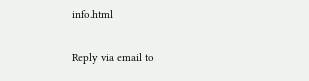info.html

Reply via email to